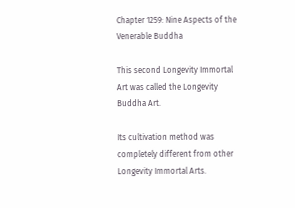Chapter 1259: Nine Aspects of the Venerable Buddha

This second Longevity Immortal Art was called the Longevity Buddha Art.

Its cultivation method was completely different from other Longevity Immortal Arts.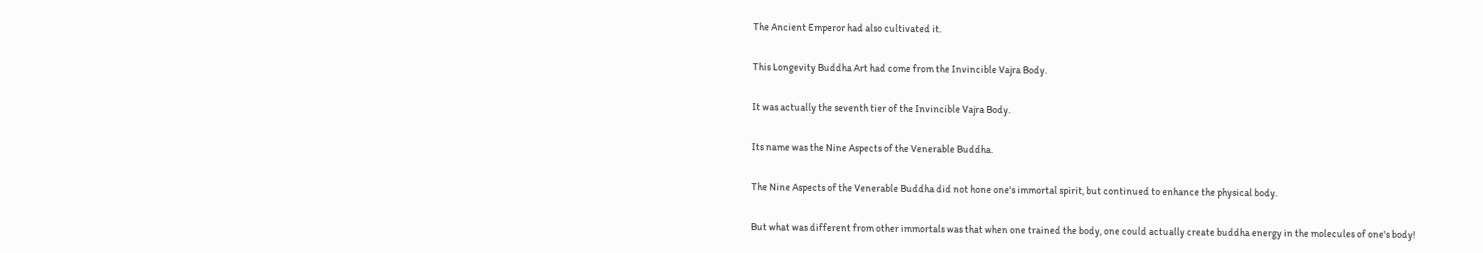The Ancient Emperor had also cultivated it.

This Longevity Buddha Art had come from the Invincible Vajra Body.

It was actually the seventh tier of the Invincible Vajra Body.

Its name was the Nine Aspects of the Venerable Buddha.

The Nine Aspects of the Venerable Buddha did not hone one's immortal spirit, but continued to enhance the physical body.

But what was different from other immortals was that when one trained the body, one could actually create buddha energy in the molecules of one's body!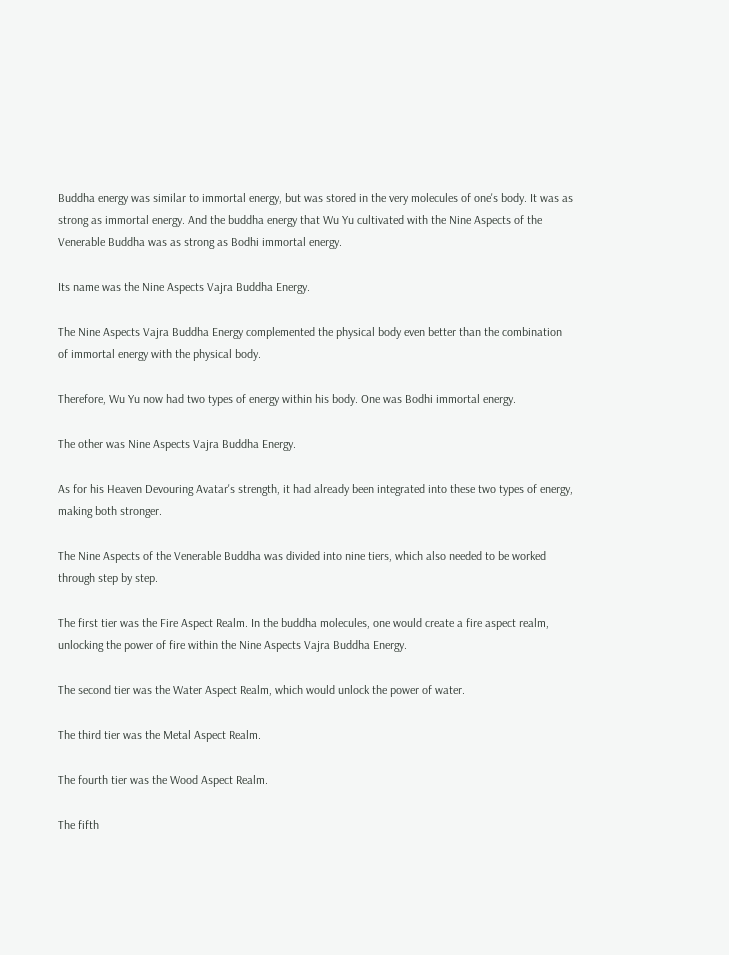Buddha energy was similar to immortal energy, but was stored in the very molecules of one's body. It was as strong as immortal energy. And the buddha energy that Wu Yu cultivated with the Nine Aspects of the Venerable Buddha was as strong as Bodhi immortal energy.

Its name was the Nine Aspects Vajra Buddha Energy.

The Nine Aspects Vajra Buddha Energy complemented the physical body even better than the combination of immortal energy with the physical body.

Therefore, Wu Yu now had two types of energy within his body. One was Bodhi immortal energy.

The other was Nine Aspects Vajra Buddha Energy.

As for his Heaven Devouring Avatar's strength, it had already been integrated into these two types of energy, making both stronger.

The Nine Aspects of the Venerable Buddha was divided into nine tiers, which also needed to be worked through step by step.

The first tier was the Fire Aspect Realm. In the buddha molecules, one would create a fire aspect realm, unlocking the power of fire within the Nine Aspects Vajra Buddha Energy.

The second tier was the Water Aspect Realm, which would unlock the power of water.

The third tier was the Metal Aspect Realm.

The fourth tier was the Wood Aspect Realm.

The fifth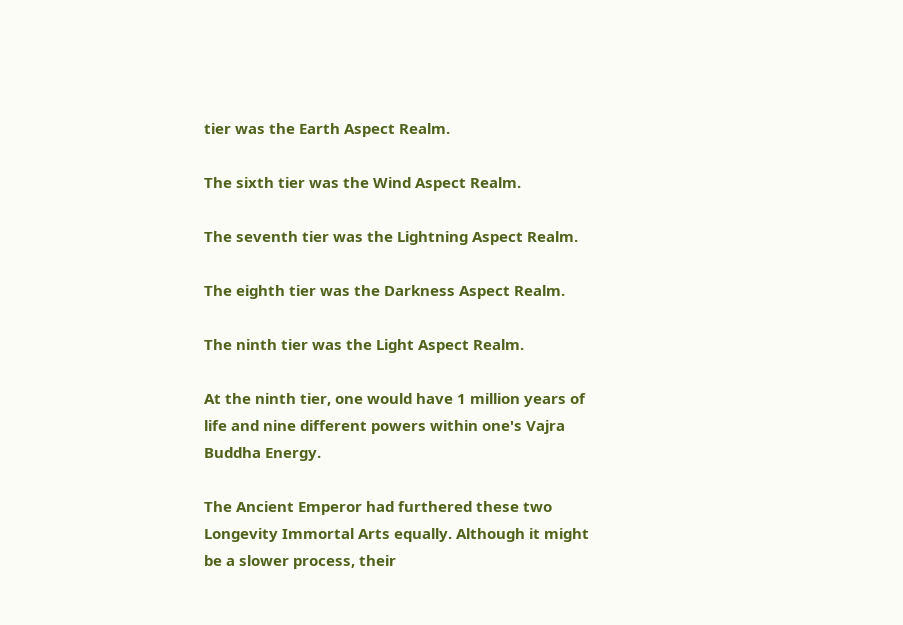tier was the Earth Aspect Realm.

The sixth tier was the Wind Aspect Realm.

The seventh tier was the Lightning Aspect Realm.

The eighth tier was the Darkness Aspect Realm.

The ninth tier was the Light Aspect Realm.

At the ninth tier, one would have 1 million years of life and nine different powers within one's Vajra Buddha Energy.

The Ancient Emperor had furthered these two Longevity Immortal Arts equally. Although it might be a slower process, their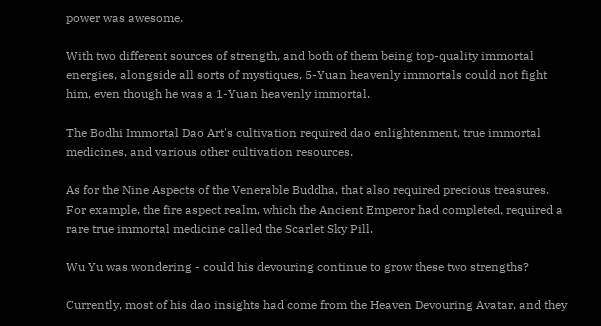power was awesome.

With two different sources of strength, and both of them being top-quality immortal energies, alongside all sorts of mystiques, 5-Yuan heavenly immortals could not fight him, even though he was a 1-Yuan heavenly immortal.

The Bodhi Immortal Dao Art's cultivation required dao enlightenment, true immortal medicines, and various other cultivation resources.

As for the Nine Aspects of the Venerable Buddha, that also required precious treasures. For example, the fire aspect realm, which the Ancient Emperor had completed, required a rare true immortal medicine called the Scarlet Sky Pill.

Wu Yu was wondering - could his devouring continue to grow these two strengths?

Currently, most of his dao insights had come from the Heaven Devouring Avatar, and they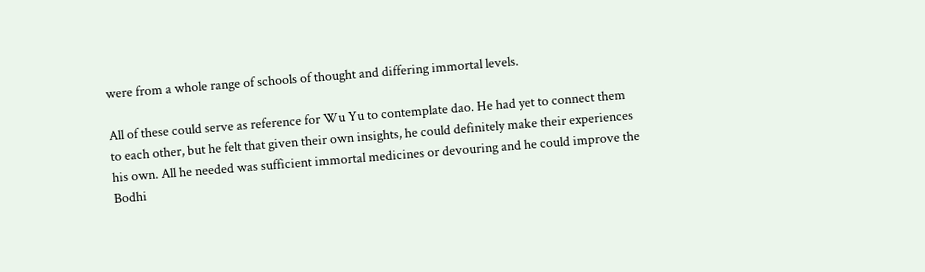were from a whole range of schools of thought and differing immortal levels.

All of these could serve as reference for Wu Yu to contemplate dao. He had yet to connect them to each other, but he felt that given their own insights, he could definitely make their experiences his own. All he needed was sufficient immortal medicines or devouring and he could improve the Bodhi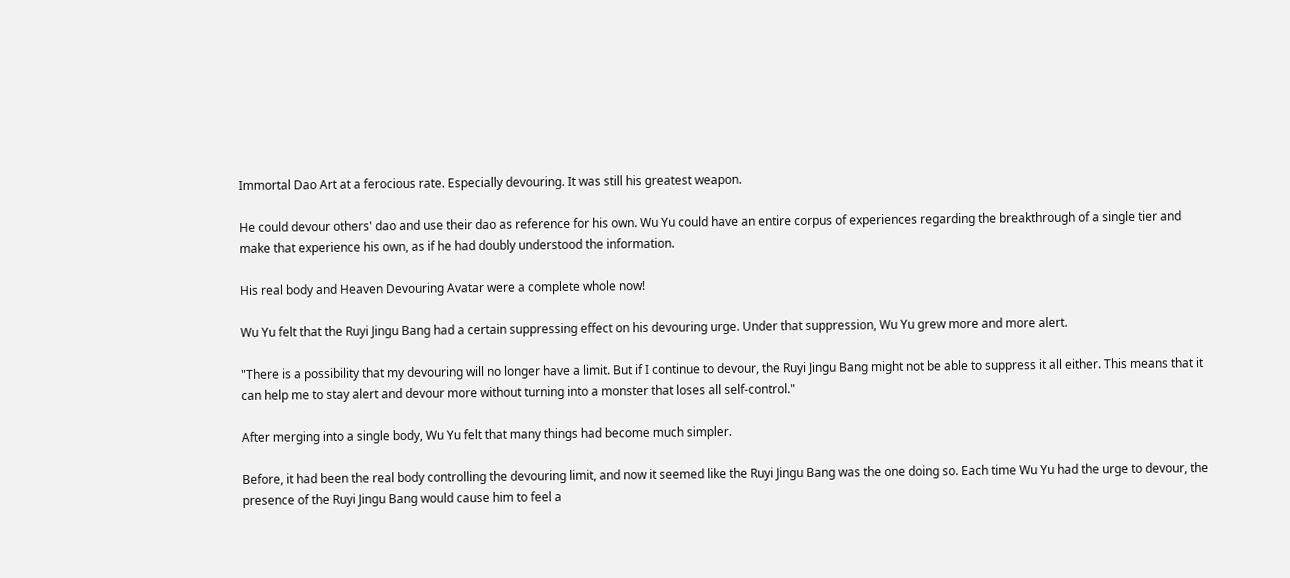Immortal Dao Art at a ferocious rate. Especially devouring. It was still his greatest weapon.

He could devour others' dao and use their dao as reference for his own. Wu Yu could have an entire corpus of experiences regarding the breakthrough of a single tier and make that experience his own, as if he had doubly understood the information.

His real body and Heaven Devouring Avatar were a complete whole now!

Wu Yu felt that the Ruyi Jingu Bang had a certain suppressing effect on his devouring urge. Under that suppression, Wu Yu grew more and more alert.

"There is a possibility that my devouring will no longer have a limit. But if I continue to devour, the Ruyi Jingu Bang might not be able to suppress it all either. This means that it can help me to stay alert and devour more without turning into a monster that loses all self-control."

After merging into a single body, Wu Yu felt that many things had become much simpler.

Before, it had been the real body controlling the devouring limit, and now it seemed like the Ruyi Jingu Bang was the one doing so. Each time Wu Yu had the urge to devour, the presence of the Ruyi Jingu Bang would cause him to feel a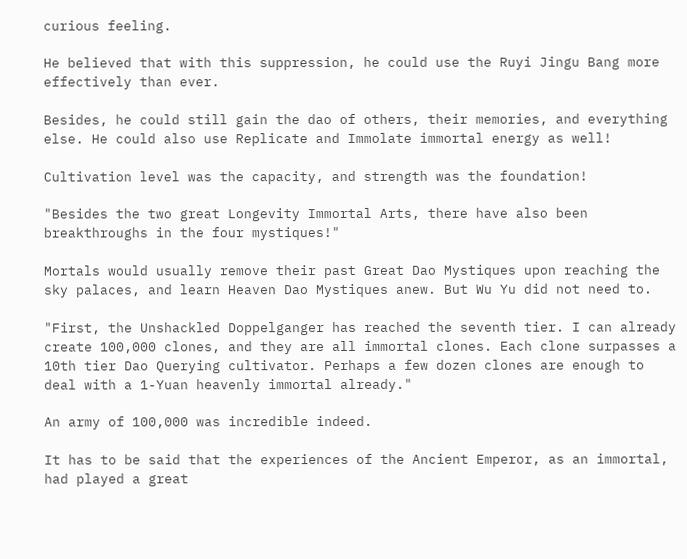curious feeling.

He believed that with this suppression, he could use the Ruyi Jingu Bang more effectively than ever.

Besides, he could still gain the dao of others, their memories, and everything else. He could also use Replicate and Immolate immortal energy as well!

Cultivation level was the capacity, and strength was the foundation!

"Besides the two great Longevity Immortal Arts, there have also been breakthroughs in the four mystiques!"

Mortals would usually remove their past Great Dao Mystiques upon reaching the sky palaces, and learn Heaven Dao Mystiques anew. But Wu Yu did not need to.

"First, the Unshackled Doppelganger has reached the seventh tier. I can already create 100,000 clones, and they are all immortal clones. Each clone surpasses a 10th tier Dao Querying cultivator. Perhaps a few dozen clones are enough to deal with a 1-Yuan heavenly immortal already."

An army of 100,000 was incredible indeed.

It has to be said that the experiences of the Ancient Emperor, as an immortal, had played a great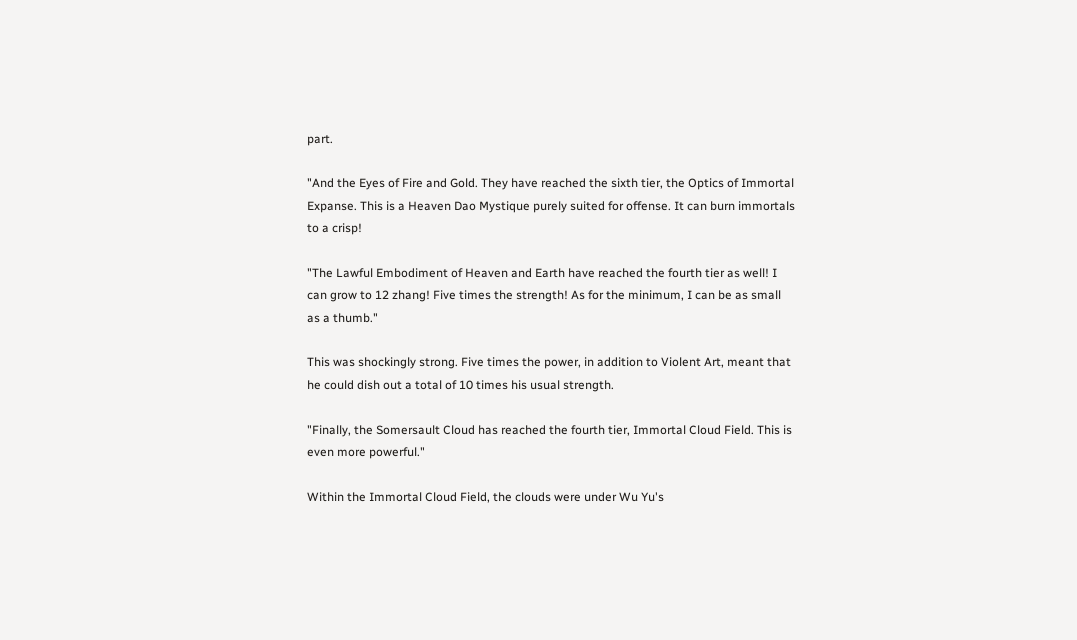part.

"And the Eyes of Fire and Gold. They have reached the sixth tier, the Optics of Immortal Expanse. This is a Heaven Dao Mystique purely suited for offense. It can burn immortals to a crisp!

"The Lawful Embodiment of Heaven and Earth have reached the fourth tier as well! I can grow to 12 zhang! Five times the strength! As for the minimum, I can be as small as a thumb."

This was shockingly strong. Five times the power, in addition to Violent Art, meant that he could dish out a total of 10 times his usual strength.

"Finally, the Somersault Cloud has reached the fourth tier, Immortal Cloud Field. This is even more powerful."

Within the Immortal Cloud Field, the clouds were under Wu Yu's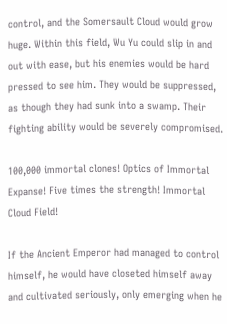control, and the Somersault Cloud would grow huge. Within this field, Wu Yu could slip in and out with ease, but his enemies would be hard pressed to see him. They would be suppressed, as though they had sunk into a swamp. Their fighting ability would be severely compromised.

100,000 immortal clones! Optics of Immortal Expanse! Five times the strength! Immortal Cloud Field!

If the Ancient Emperor had managed to control himself, he would have closeted himself away and cultivated seriously, only emerging when he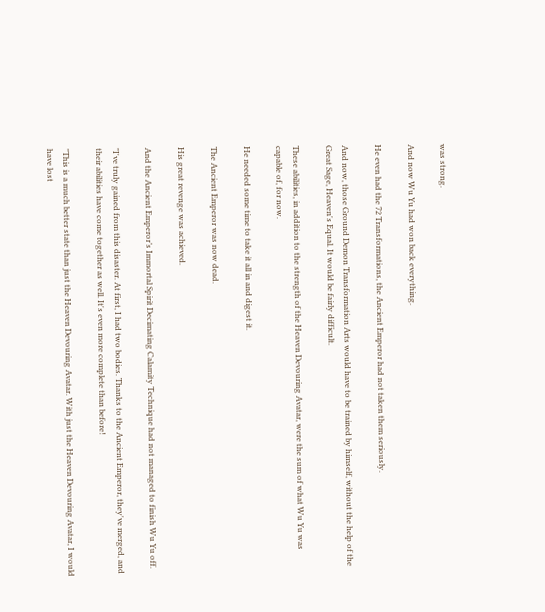was strong.

And now Wu Yu had won back everything.

He even had the 72 Transformations, the Ancient Emperor had not taken them seriously.

And now, those Ground Demon Transformation Arts would have to be trained by himself, without the help of the Great Sage, Heaven's Equal. It would be fairly difficult.

These abilities, in addition to the strength of the Heaven Devouring Avatar, were the sum of what Wu Yu was capable of, for now.

He needed some time to take it all in and digest it.

The Ancient Emperor was now dead.

His great revenge was achieved.

And the Ancient Emperor’s Immortal Spirit Decimating Calamity Technique had not managed to finish Wu Yu off.

"I've truly gained from this disaster. At first, I had two bodies. Thanks to the Ancient Emperor, they've merged, and their abilities have come together as well. It's even more complete than before!

"This is a much better state than just the Heaven Devouring Avatar. With just the Heaven Devouring Avatar, I would have lost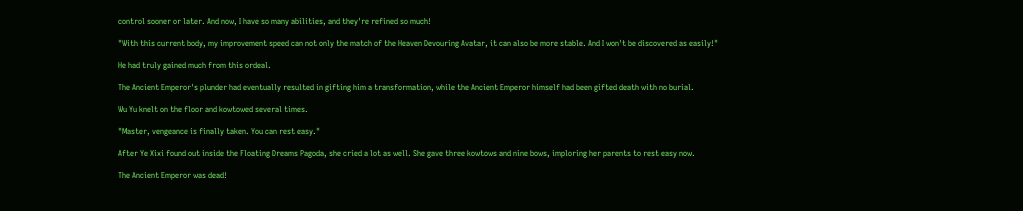control sooner or later. And now, I have so many abilities, and they're refined so much!

"With this current body, my improvement speed can not only the match of the Heaven Devouring Avatar, it can also be more stable. And I won't be discovered as easily!"

He had truly gained much from this ordeal.

The Ancient Emperor's plunder had eventually resulted in gifting him a transformation, while the Ancient Emperor himself had been gifted death with no burial.

Wu Yu knelt on the floor and kowtowed several times.

"Master, vengeance is finally taken. You can rest easy."

After Ye Xixi found out inside the Floating Dreams Pagoda, she cried a lot as well. She gave three kowtows and nine bows, imploring her parents to rest easy now.

The Ancient Emperor was dead!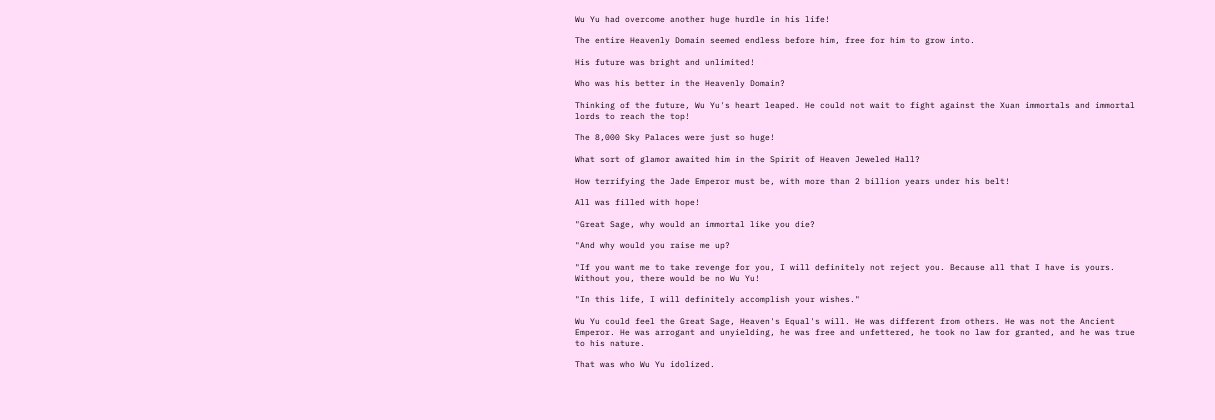Wu Yu had overcome another huge hurdle in his life!

The entire Heavenly Domain seemed endless before him, free for him to grow into.

His future was bright and unlimited!

Who was his better in the Heavenly Domain?

Thinking of the future, Wu Yu's heart leaped. He could not wait to fight against the Xuan immortals and immortal lords to reach the top!

The 8,000 Sky Palaces were just so huge!

What sort of glamor awaited him in the Spirit of Heaven Jeweled Hall?

How terrifying the Jade Emperor must be, with more than 2 billion years under his belt!

All was filled with hope!

"Great Sage, why would an immortal like you die?

"And why would you raise me up?

"If you want me to take revenge for you, I will definitely not reject you. Because all that I have is yours. Without you, there would be no Wu Yu!

"In this life, I will definitely accomplish your wishes."

Wu Yu could feel the Great Sage, Heaven's Equal's will. He was different from others. He was not the Ancient Emperor. He was arrogant and unyielding, he was free and unfettered, he took no law for granted, and he was true to his nature.

That was who Wu Yu idolized.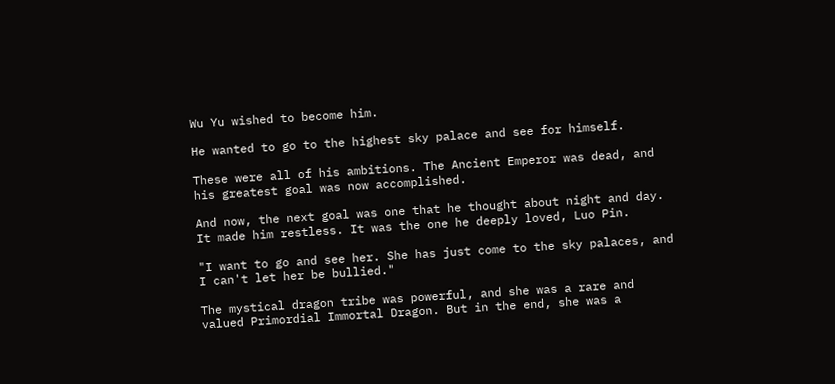Wu Yu wished to become him.

He wanted to go to the highest sky palace and see for himself.

These were all of his ambitions. The Ancient Emperor was dead, and his greatest goal was now accomplished.

And now, the next goal was one that he thought about night and day. It made him restless. It was the one he deeply loved, Luo Pin.

"I want to go and see her. She has just come to the sky palaces, and I can't let her be bullied."

The mystical dragon tribe was powerful, and she was a rare and valued Primordial Immortal Dragon. But in the end, she was a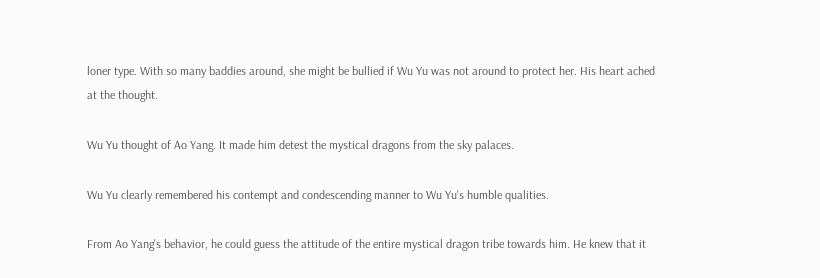loner type. With so many baddies around, she might be bullied if Wu Yu was not around to protect her. His heart ached at the thought.

Wu Yu thought of Ao Yang. It made him detest the mystical dragons from the sky palaces.

Wu Yu clearly remembered his contempt and condescending manner to Wu Yu's humble qualities.

From Ao Yang's behavior, he could guess the attitude of the entire mystical dragon tribe towards him. He knew that it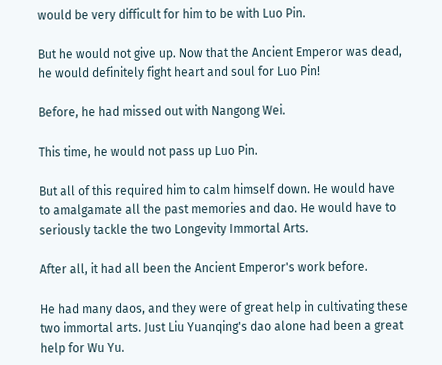would be very difficult for him to be with Luo Pin.

But he would not give up. Now that the Ancient Emperor was dead, he would definitely fight heart and soul for Luo Pin!

Before, he had missed out with Nangong Wei.

This time, he would not pass up Luo Pin.

But all of this required him to calm himself down. He would have to amalgamate all the past memories and dao. He would have to seriously tackle the two Longevity Immortal Arts.

After all, it had all been the Ancient Emperor's work before.

He had many daos, and they were of great help in cultivating these two immortal arts. Just Liu Yuanqing's dao alone had been a great help for Wu Yu.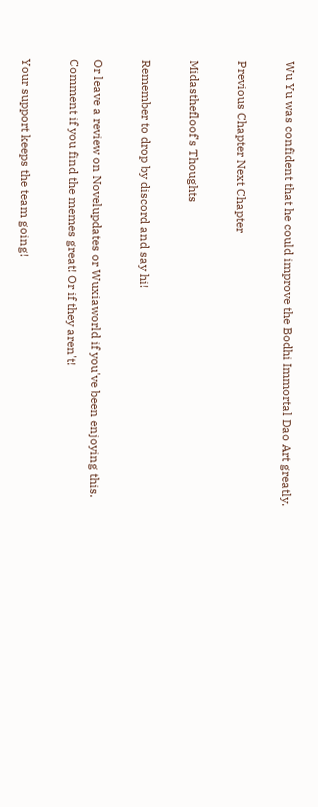Wu Yu was confident that he could improve the Bodhi Immortal Dao Art greatly.

Previous Chapter Next Chapter

Midasthefloof's Thoughts

Remember to drop by discord and say hi!

Or leave a review on Novelupdates or Wuxiaworld if you've been enjoying this. Comment if you find the memes great! Or if they aren't!

Your support keeps the team going!